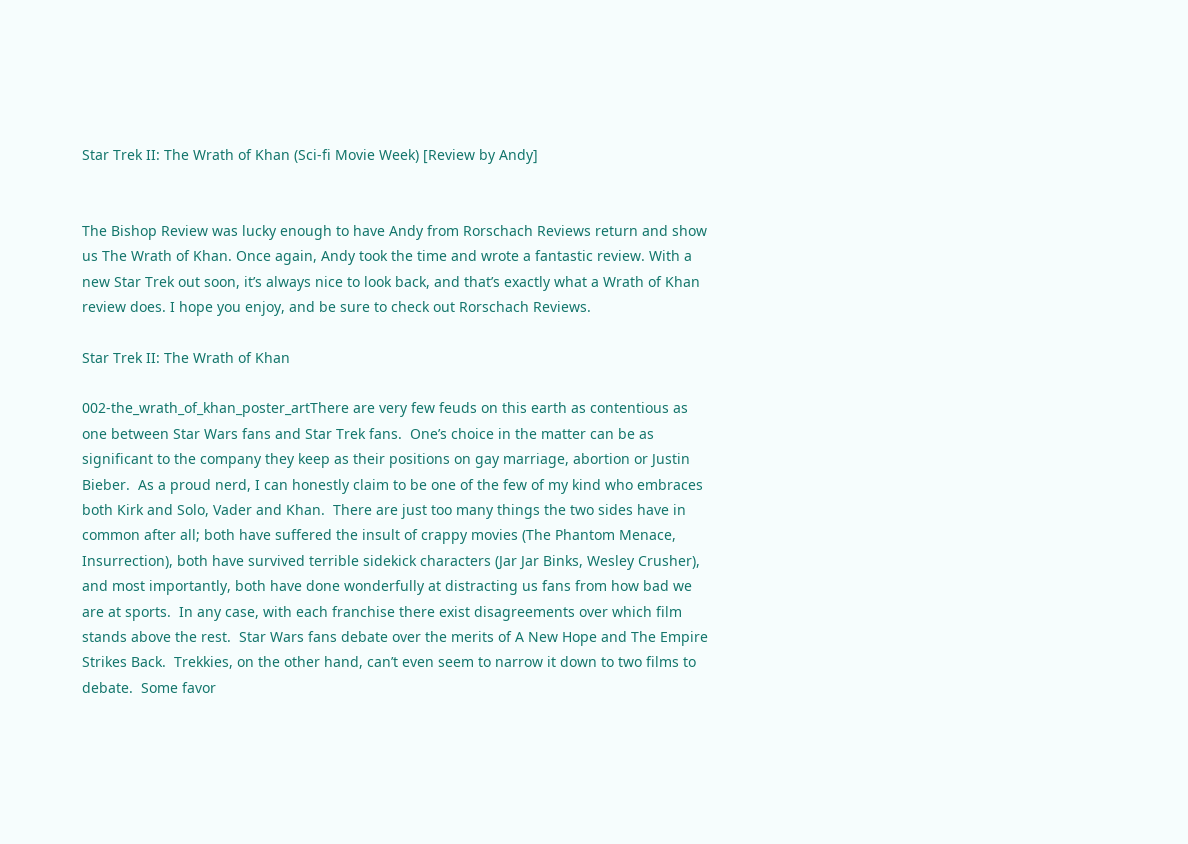Star Trek II: The Wrath of Khan (Sci-fi Movie Week) [Review by Andy]


The Bishop Review was lucky enough to have Andy from Rorschach Reviews return and show us The Wrath of Khan. Once again, Andy took the time and wrote a fantastic review. With a new Star Trek out soon, it’s always nice to look back, and that’s exactly what a Wrath of Khan review does. I hope you enjoy, and be sure to check out Rorschach Reviews.

Star Trek II: The Wrath of Khan

002-the_wrath_of_khan_poster_artThere are very few feuds on this earth as contentious as one between Star Wars fans and Star Trek fans.  One’s choice in the matter can be as significant to the company they keep as their positions on gay marriage, abortion or Justin Bieber.  As a proud nerd, I can honestly claim to be one of the few of my kind who embraces both Kirk and Solo, Vader and Khan.  There are just too many things the two sides have in common after all; both have suffered the insult of crappy movies (The Phantom Menace, Insurrection), both have survived terrible sidekick characters (Jar Jar Binks, Wesley Crusher), and most importantly, both have done wonderfully at distracting us fans from how bad we are at sports.  In any case, with each franchise there exist disagreements over which film stands above the rest.  Star Wars fans debate over the merits of A New Hope and The Empire Strikes Back.  Trekkies, on the other hand, can’t even seem to narrow it down to two films to debate.  Some favor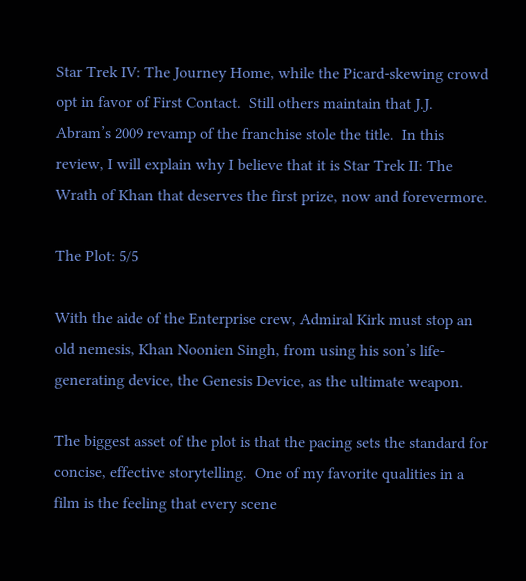Star Trek IV: The Journey Home, while the Picard-skewing crowd opt in favor of First Contact.  Still others maintain that J.J. Abram’s 2009 revamp of the franchise stole the title.  In this review, I will explain why I believe that it is Star Trek II: The Wrath of Khan that deserves the first prize, now and forevermore.

The Plot: 5/5

With the aide of the Enterprise crew, Admiral Kirk must stop an old nemesis, Khan Noonien Singh, from using his son’s life-generating device, the Genesis Device, as the ultimate weapon.

The biggest asset of the plot is that the pacing sets the standard for concise, effective storytelling.  One of my favorite qualities in a film is the feeling that every scene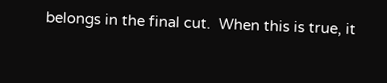belongs in the final cut.  When this is true, it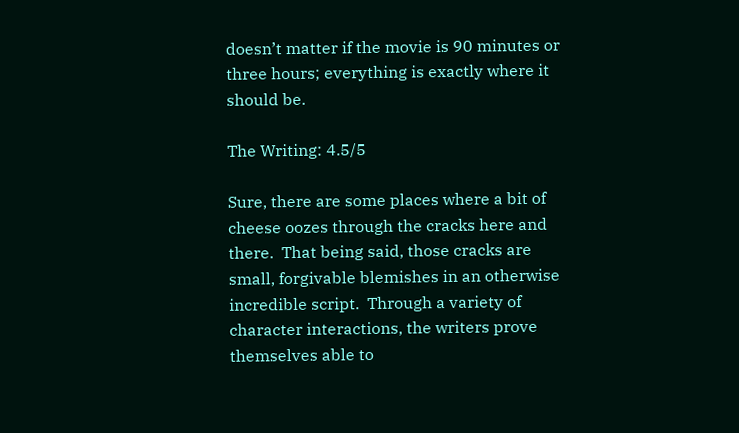doesn’t matter if the movie is 90 minutes or three hours; everything is exactly where it should be.

The Writing: 4.5/5

Sure, there are some places where a bit of cheese oozes through the cracks here and there.  That being said, those cracks are small, forgivable blemishes in an otherwise incredible script.  Through a variety of character interactions, the writers prove themselves able to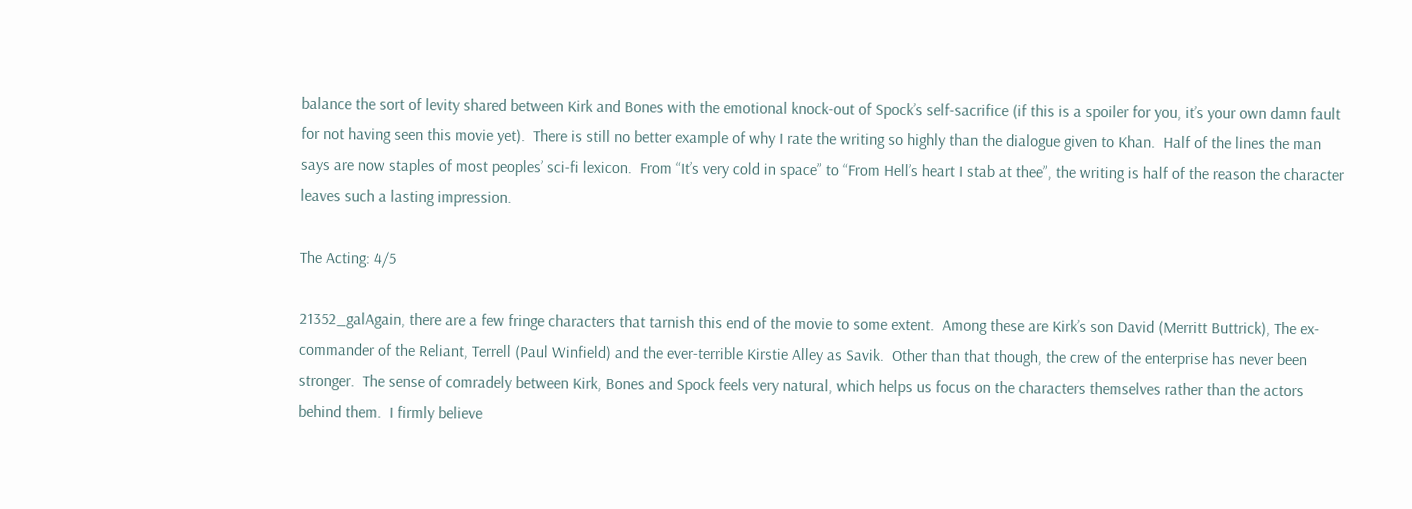balance the sort of levity shared between Kirk and Bones with the emotional knock-out of Spock’s self-sacrifice (if this is a spoiler for you, it’s your own damn fault for not having seen this movie yet).  There is still no better example of why I rate the writing so highly than the dialogue given to Khan.  Half of the lines the man says are now staples of most peoples’ sci-fi lexicon.  From “It’s very cold in space” to “From Hell’s heart I stab at thee”, the writing is half of the reason the character leaves such a lasting impression.

The Acting: 4/5

21352_galAgain, there are a few fringe characters that tarnish this end of the movie to some extent.  Among these are Kirk’s son David (Merritt Buttrick), The ex-commander of the Reliant, Terrell (Paul Winfield) and the ever-terrible Kirstie Alley as Savik.  Other than that though, the crew of the enterprise has never been stronger.  The sense of comradely between Kirk, Bones and Spock feels very natural, which helps us focus on the characters themselves rather than the actors behind them.  I firmly believe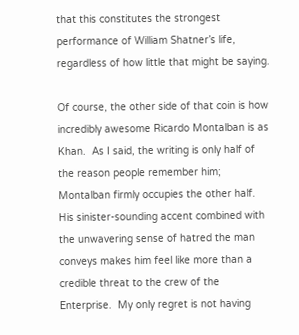that this constitutes the strongest performance of William Shatner’s life, regardless of how little that might be saying.

Of course, the other side of that coin is how incredibly awesome Ricardo Montalban is as Khan.  As I said, the writing is only half of the reason people remember him; Montalban firmly occupies the other half.  His sinister-sounding accent combined with the unwavering sense of hatred the man conveys makes him feel like more than a credible threat to the crew of the Enterprise.  My only regret is not having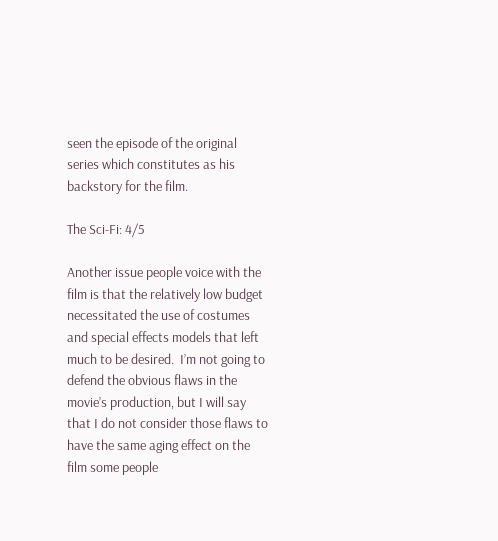seen the episode of the original series which constitutes as his backstory for the film.

The Sci-Fi: 4/5

Another issue people voice with the film is that the relatively low budget necessitated the use of costumes and special effects models that left much to be desired.  I’m not going to defend the obvious flaws in the movie’s production, but I will say that I do not consider those flaws to have the same aging effect on the film some people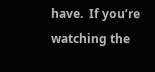have.  If you’re watching the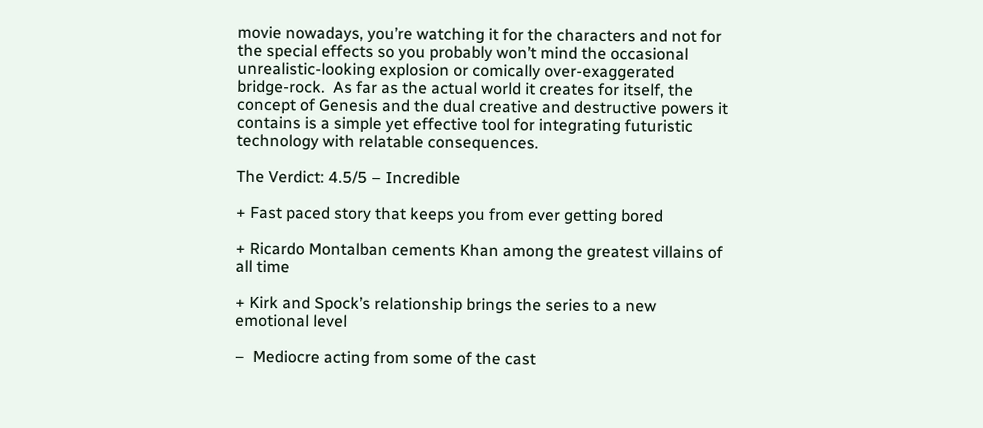movie nowadays, you’re watching it for the characters and not for the special effects so you probably won’t mind the occasional unrealistic-looking explosion or comically over-exaggerated bridge-rock.  As far as the actual world it creates for itself, the concept of Genesis and the dual creative and destructive powers it contains is a simple yet effective tool for integrating futuristic technology with relatable consequences.

The Verdict: 4.5/5 – Incredible

+ Fast paced story that keeps you from ever getting bored

+ Ricardo Montalban cements Khan among the greatest villains of all time

+ Kirk and Spock’s relationship brings the series to a new emotional level

–  Mediocre acting from some of the cast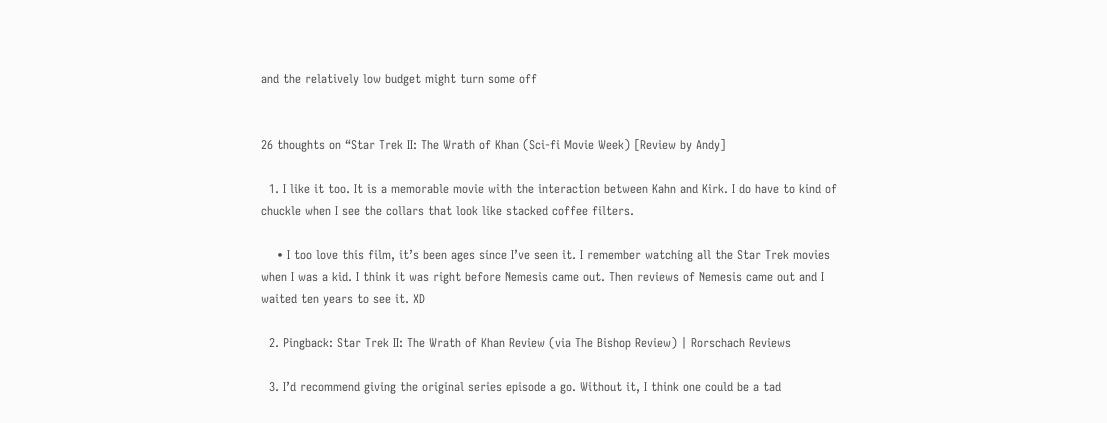and the relatively low budget might turn some off


26 thoughts on “Star Trek II: The Wrath of Khan (Sci-fi Movie Week) [Review by Andy]

  1. I like it too. It is a memorable movie with the interaction between Kahn and Kirk. I do have to kind of chuckle when I see the collars that look like stacked coffee filters.

    • I too love this film, it’s been ages since I’ve seen it. I remember watching all the Star Trek movies when I was a kid. I think it was right before Nemesis came out. Then reviews of Nemesis came out and I waited ten years to see it. XD

  2. Pingback: Star Trek II: The Wrath of Khan Review (via The Bishop Review) | Rorschach Reviews

  3. I’d recommend giving the original series episode a go. Without it, I think one could be a tad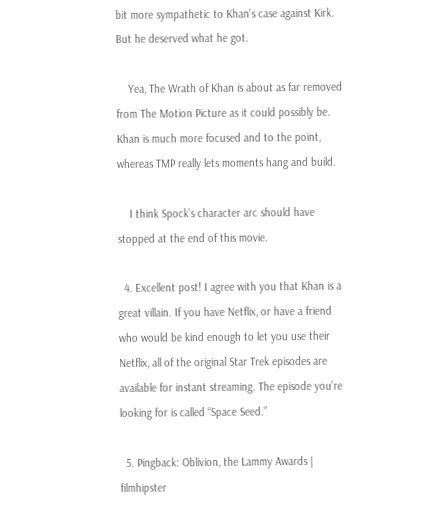bit more sympathetic to Khan’s case against Kirk. But he deserved what he got.

    Yea, The Wrath of Khan is about as far removed from The Motion Picture as it could possibly be. Khan is much more focused and to the point, whereas TMP really lets moments hang and build.

    I think Spock’s character arc should have stopped at the end of this movie.

  4. Excellent post! I agree with you that Khan is a great villain. If you have Netflix, or have a friend who would be kind enough to let you use their Netflix, all of the original Star Trek episodes are available for instant streaming. The episode you’re looking for is called “Space Seed.”

  5. Pingback: Oblivion, the Lammy Awards | filmhipster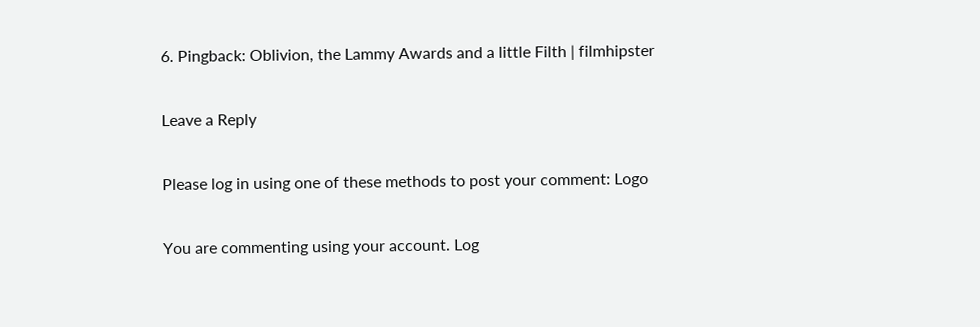6. Pingback: Oblivion, the Lammy Awards and a little Filth | filmhipster

Leave a Reply

Please log in using one of these methods to post your comment: Logo

You are commenting using your account. Log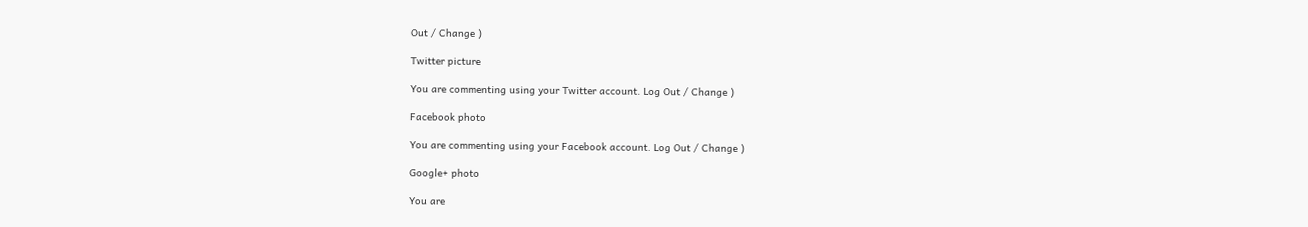Out / Change )

Twitter picture

You are commenting using your Twitter account. Log Out / Change )

Facebook photo

You are commenting using your Facebook account. Log Out / Change )

Google+ photo

You are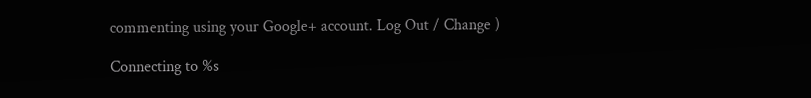commenting using your Google+ account. Log Out / Change )

Connecting to %s